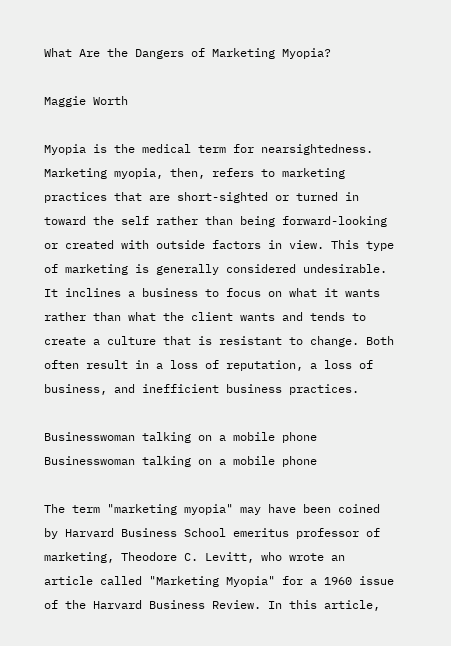What Are the Dangers of Marketing Myopia?

Maggie Worth

Myopia is the medical term for nearsightedness. Marketing myopia, then, refers to marketing practices that are short-sighted or turned in toward the self rather than being forward-looking or created with outside factors in view. This type of marketing is generally considered undesirable. It inclines a business to focus on what it wants rather than what the client wants and tends to create a culture that is resistant to change. Both often result in a loss of reputation, a loss of business, and inefficient business practices.

Businesswoman talking on a mobile phone
Businesswoman talking on a mobile phone

The term "marketing myopia" may have been coined by Harvard Business School emeritus professor of marketing, Theodore C. Levitt, who wrote an article called "Marketing Myopia" for a 1960 issue of the Harvard Business Review. In this article,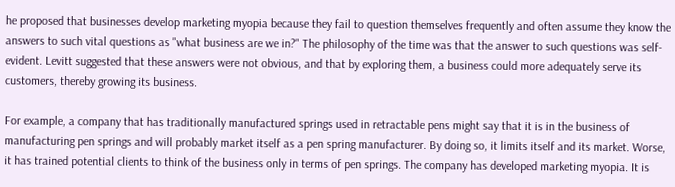he proposed that businesses develop marketing myopia because they fail to question themselves frequently and often assume they know the answers to such vital questions as "what business are we in?" The philosophy of the time was that the answer to such questions was self-evident. Levitt suggested that these answers were not obvious, and that by exploring them, a business could more adequately serve its customers, thereby growing its business.

For example, a company that has traditionally manufactured springs used in retractable pens might say that it is in the business of manufacturing pen springs and will probably market itself as a pen spring manufacturer. By doing so, it limits itself and its market. Worse, it has trained potential clients to think of the business only in terms of pen springs. The company has developed marketing myopia. It is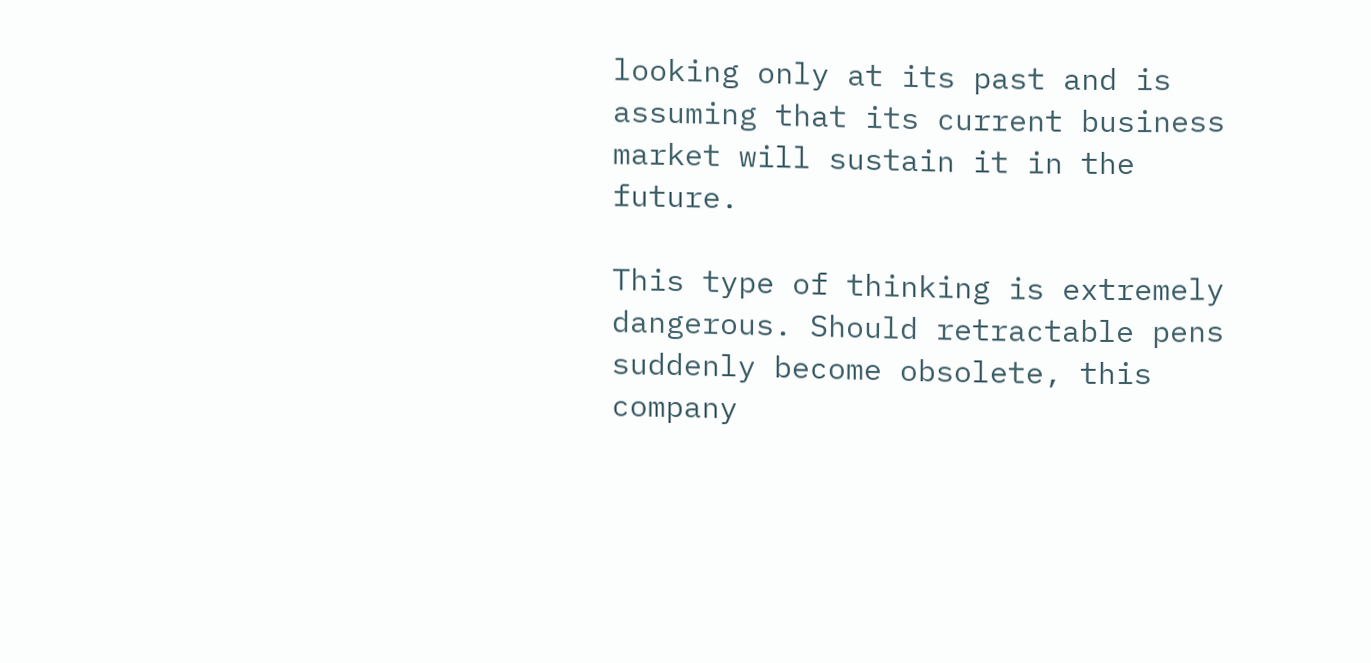looking only at its past and is assuming that its current business market will sustain it in the future.

This type of thinking is extremely dangerous. Should retractable pens suddenly become obsolete, this company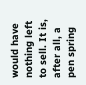would have nothing left to sell. It is, after all, a pen spring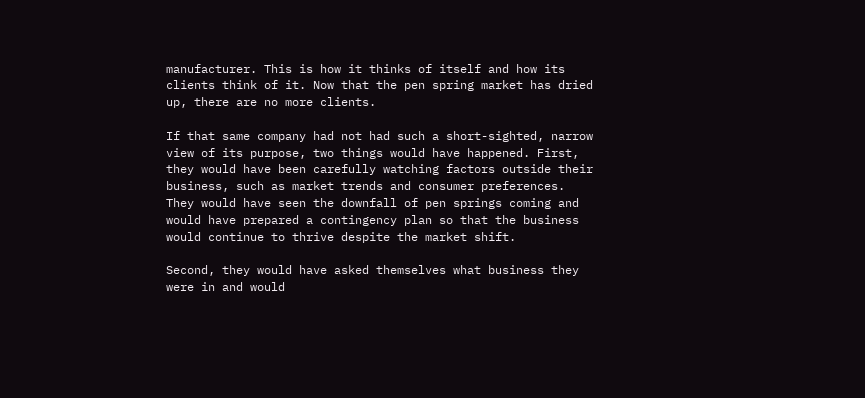manufacturer. This is how it thinks of itself and how its clients think of it. Now that the pen spring market has dried up, there are no more clients.

If that same company had not had such a short-sighted, narrow view of its purpose, two things would have happened. First, they would have been carefully watching factors outside their business, such as market trends and consumer preferences. They would have seen the downfall of pen springs coming and would have prepared a contingency plan so that the business would continue to thrive despite the market shift.

Second, they would have asked themselves what business they were in and would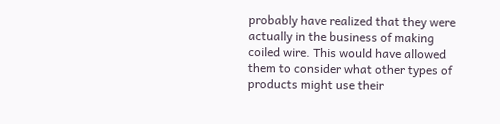probably have realized that they were actually in the business of making coiled wire. This would have allowed them to consider what other types of products might use their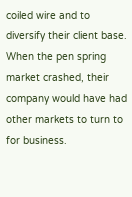coiled wire and to diversify their client base. When the pen spring market crashed, their company would have had other markets to turn to for business.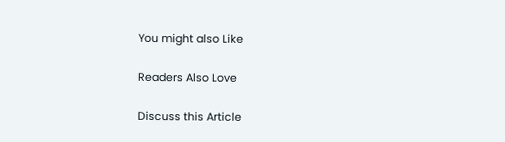You might also Like

Readers Also Love

Discuss this Article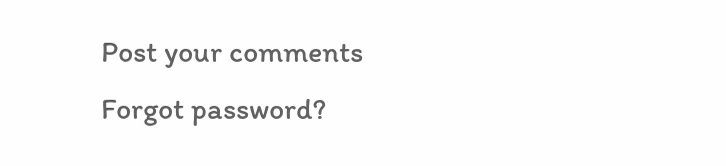Post your comments
Forgot password?